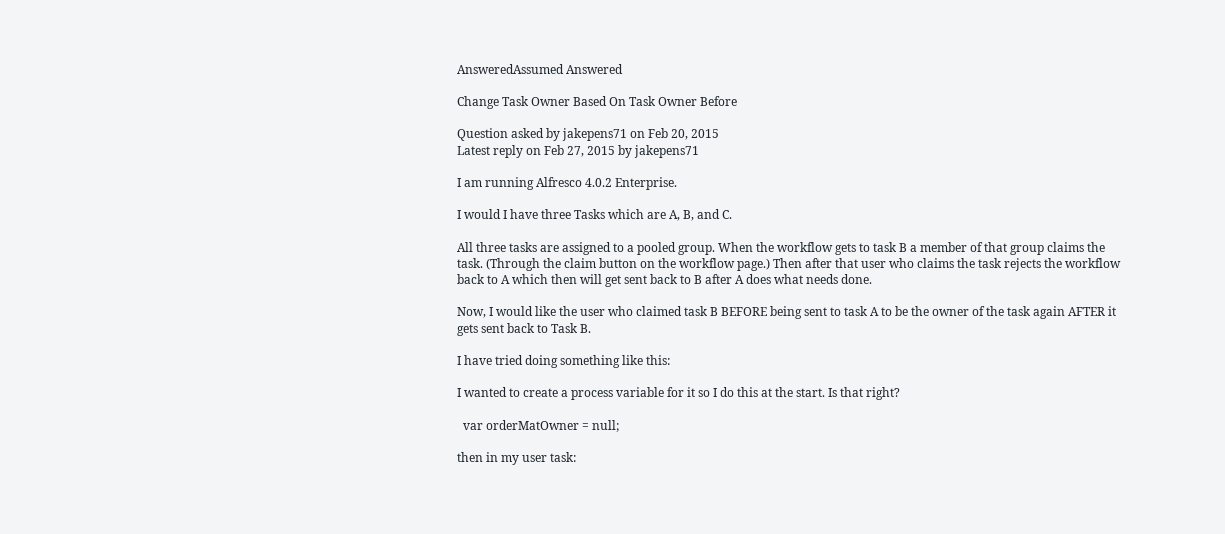AnsweredAssumed Answered

Change Task Owner Based On Task Owner Before

Question asked by jakepens71 on Feb 20, 2015
Latest reply on Feb 27, 2015 by jakepens71

I am running Alfresco 4.0.2 Enterprise.

I would I have three Tasks which are A, B, and C.

All three tasks are assigned to a pooled group. When the workflow gets to task B a member of that group claims the task. (Through the claim button on the workflow page.) Then after that user who claims the task rejects the workflow back to A which then will get sent back to B after A does what needs done.

Now, I would like the user who claimed task B BEFORE being sent to task A to be the owner of the task again AFTER it gets sent back to Task B.

I have tried doing something like this:

I wanted to create a process variable for it so I do this at the start. Is that right?

  var orderMatOwner = null;

then in my user task: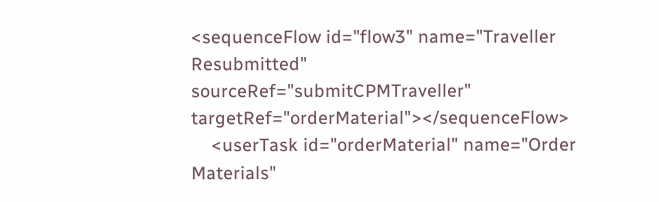<sequenceFlow id="flow3" name="Traveller Resubmitted" sourceRef="submitCPMTraveller" targetRef="orderMaterial"></sequenceFlow>
    <userTask id="orderMaterial" name="Order Materials"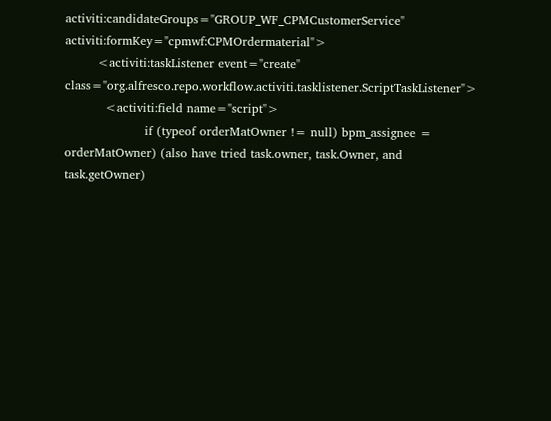activiti:candidateGroups="GROUP_WF_CPMCustomerService" activiti:formKey="cpmwf:CPMOrdermaterial">
        <activiti:taskListener event="create" class="org.alfresco.repo.workflow.activiti.tasklistener.ScriptTaskListener">
          <activiti:field name="script">
                    if (typeof orderMatOwner != null) bpm_assignee = orderMatOwner) (also have tried task.owner, task.Owner, and task.getOwner)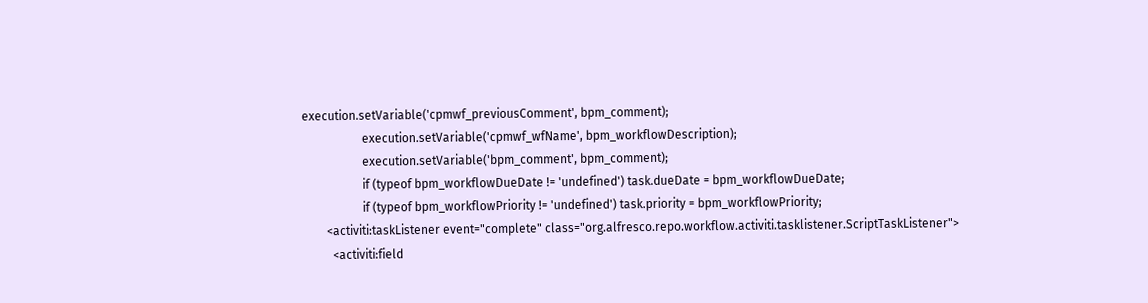execution.setVariable('cpmwf_previousComment', bpm_comment);
                    execution.setVariable('cpmwf_wfName', bpm_workflowDescription);
                    execution.setVariable('bpm_comment', bpm_comment);
                    if (typeof bpm_workflowDueDate != 'undefined') task.dueDate = bpm_workflowDueDate;
                    if (typeof bpm_workflowPriority != 'undefined') task.priority = bpm_workflowPriority;
        <activiti:taskListener event="complete" class="org.alfresco.repo.workflow.activiti.tasklistener.ScriptTaskListener">
          <activiti:field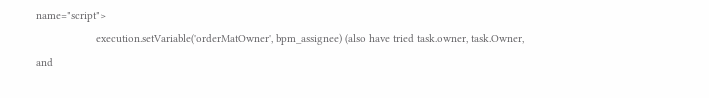name="script">
                    execution.setVariable('orderMatOwner', bpm_assignee) (also have tried task.owner, task.Owner, and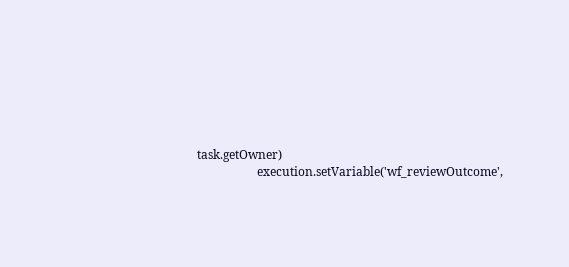task.getOwner)
                    execution.setVariable('wf_reviewOutcome',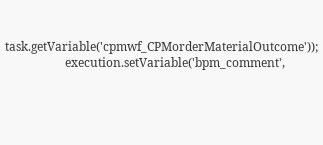task.getVariable('cpmwf_CPMorderMaterialOutcome'));
                    execution.setVariable('bpm_comment',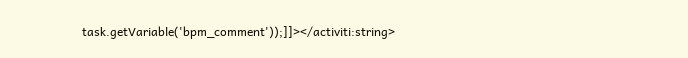task.getVariable('bpm_comment'));]]></activiti:string>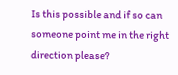Is this possible and if so can someone point me in the right direction please?